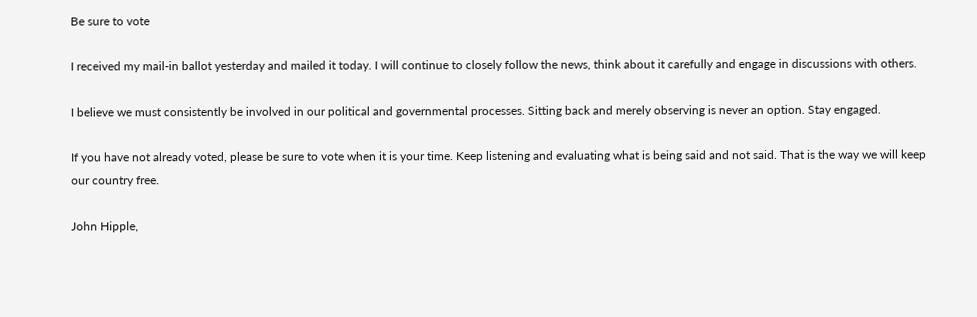Be sure to vote

I received my mail-in ballot yesterday and mailed it today. I will continue to closely follow the news, think about it carefully and engage in discussions with others.

I believe we must consistently be involved in our political and governmental processes. Sitting back and merely observing is never an option. Stay engaged.

If you have not already voted, please be sure to vote when it is your time. Keep listening and evaluating what is being said and not said. That is the way we will keep our country free.

John Hipple,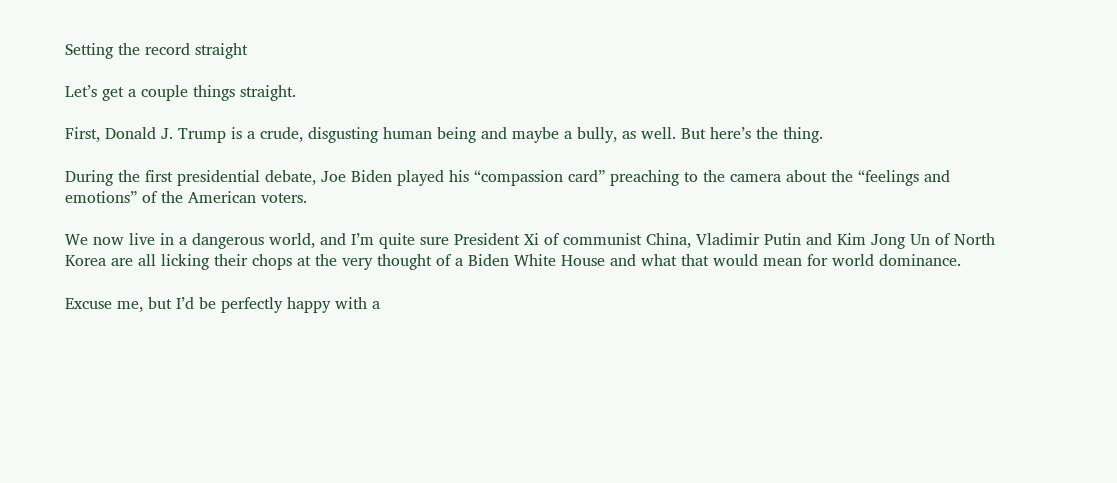Setting the record straight

Let’s get a couple things straight.

First, Donald J. Trump is a crude, disgusting human being and maybe a bully, as well. But here’s the thing.

During the first presidential debate, Joe Biden played his “compassion card” preaching to the camera about the “feelings and emotions” of the American voters.

We now live in a dangerous world, and I’m quite sure President Xi of communist China, Vladimir Putin and Kim Jong Un of North Korea are all licking their chops at the very thought of a Biden White House and what that would mean for world dominance.

Excuse me, but I’d be perfectly happy with a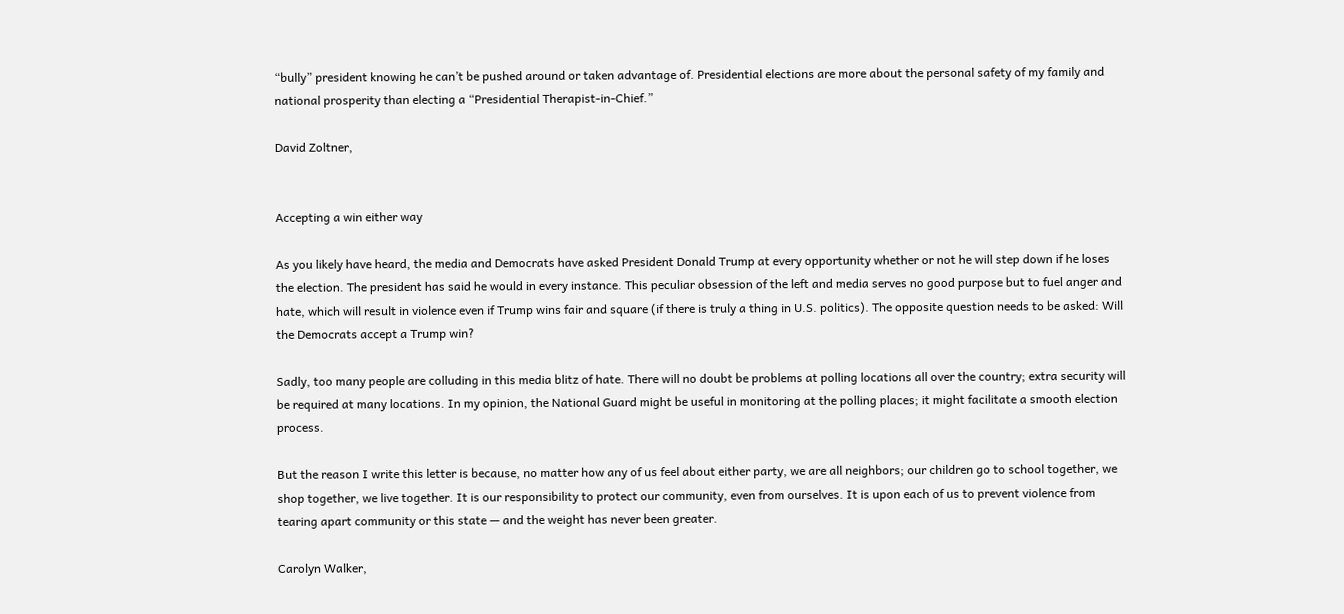“bully” president knowing he can’t be pushed around or taken advantage of. Presidential elections are more about the personal safety of my family and national prosperity than electing a “Presidential Therapist-in-Chief.”

David Zoltner,


Accepting a win either way

As you likely have heard, the media and Democrats have asked President Donald Trump at every opportunity whether or not he will step down if he loses the election. The president has said he would in every instance. This peculiar obsession of the left and media serves no good purpose but to fuel anger and hate, which will result in violence even if Trump wins fair and square (if there is truly a thing in U.S. politics). The opposite question needs to be asked: Will the Democrats accept a Trump win?

Sadly, too many people are colluding in this media blitz of hate. There will no doubt be problems at polling locations all over the country; extra security will be required at many locations. In my opinion, the National Guard might be useful in monitoring at the polling places; it might facilitate a smooth election process.

But the reason I write this letter is because, no matter how any of us feel about either party, we are all neighbors; our children go to school together, we shop together, we live together. It is our responsibility to protect our community, even from ourselves. It is upon each of us to prevent violence from tearing apart community or this state — and the weight has never been greater.

Carolyn Walker,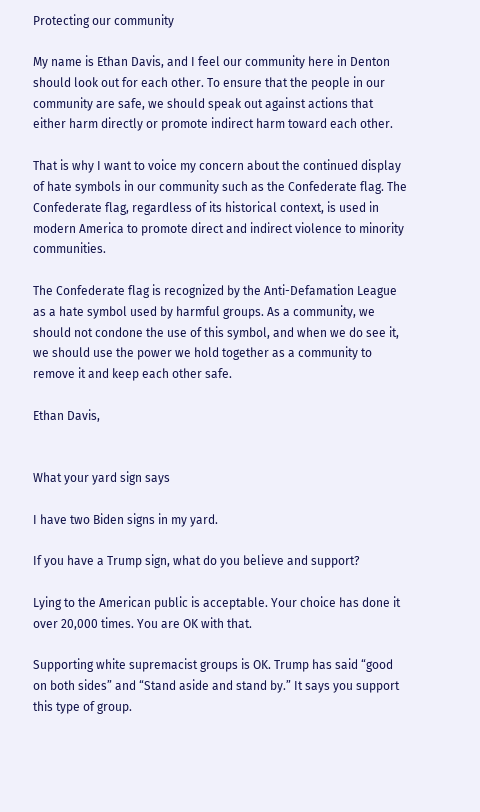Protecting our community

My name is Ethan Davis, and I feel our community here in Denton should look out for each other. To ensure that the people in our community are safe, we should speak out against actions that either harm directly or promote indirect harm toward each other.

That is why I want to voice my concern about the continued display of hate symbols in our community such as the Confederate flag. The Confederate flag, regardless of its historical context, is used in modern America to promote direct and indirect violence to minority communities.

The Confederate flag is recognized by the Anti-Defamation League as a hate symbol used by harmful groups. As a community, we should not condone the use of this symbol, and when we do see it, we should use the power we hold together as a community to remove it and keep each other safe.

Ethan Davis,


What your yard sign says

I have two Biden signs in my yard.

If you have a Trump sign, what do you believe and support?

Lying to the American public is acceptable. Your choice has done it over 20,000 times. You are OK with that.

Supporting white supremacist groups is OK. Trump has said “good on both sides” and “Stand aside and stand by.” It says you support this type of group.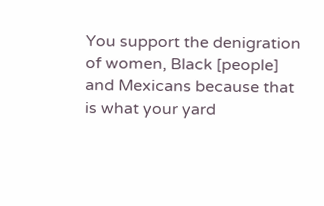You support the denigration of women, Black [people] and Mexicans because that is what your yard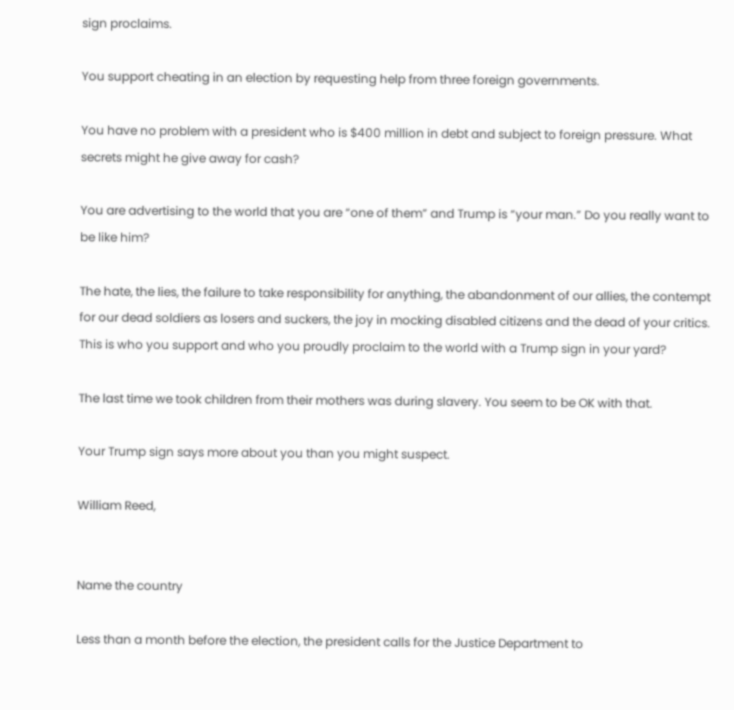sign proclaims.

You support cheating in an election by requesting help from three foreign governments.

You have no problem with a president who is $400 million in debt and subject to foreign pressure. What secrets might he give away for cash?

You are advertising to the world that you are “one of them” and Trump is “your man.” Do you really want to be like him?

The hate, the lies, the failure to take responsibility for anything, the abandonment of our allies, the contempt for our dead soldiers as losers and suckers, the joy in mocking disabled citizens and the dead of your critics. This is who you support and who you proudly proclaim to the world with a Trump sign in your yard?

The last time we took children from their mothers was during slavery. You seem to be OK with that.

Your Trump sign says more about you than you might suspect.

William Reed,


Name the country

Less than a month before the election, the president calls for the Justice Department to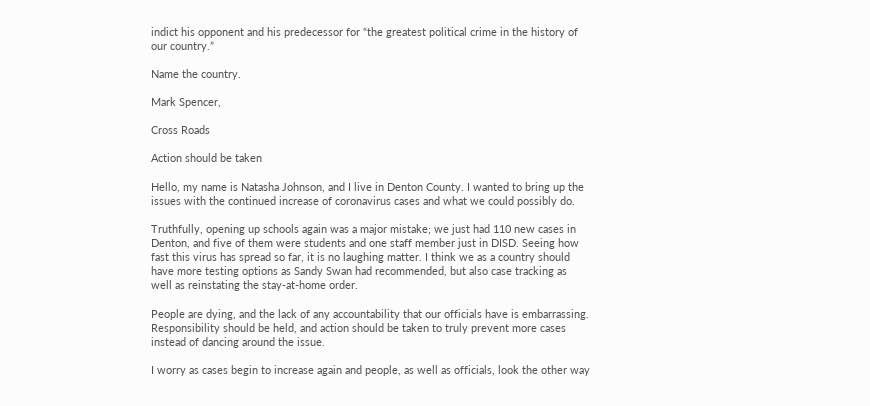indict his opponent and his predecessor for “the greatest political crime in the history of our country.”

Name the country.

Mark Spencer,

Cross Roads

Action should be taken

Hello, my name is Natasha Johnson, and I live in Denton County. I wanted to bring up the issues with the continued increase of coronavirus cases and what we could possibly do.

Truthfully, opening up schools again was a major mistake; we just had 110 new cases in Denton, and five of them were students and one staff member just in DISD. Seeing how fast this virus has spread so far, it is no laughing matter. I think we as a country should have more testing options as Sandy Swan had recommended, but also case tracking as well as reinstating the stay-at-home order.

People are dying, and the lack of any accountability that our officials have is embarrassing. Responsibility should be held, and action should be taken to truly prevent more cases instead of dancing around the issue.

I worry as cases begin to increase again and people, as well as officials, look the other way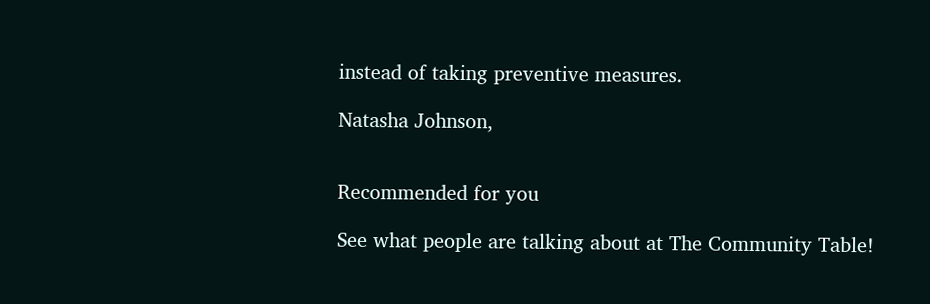instead of taking preventive measures.

Natasha Johnson,


Recommended for you

See what people are talking about at The Community Table!